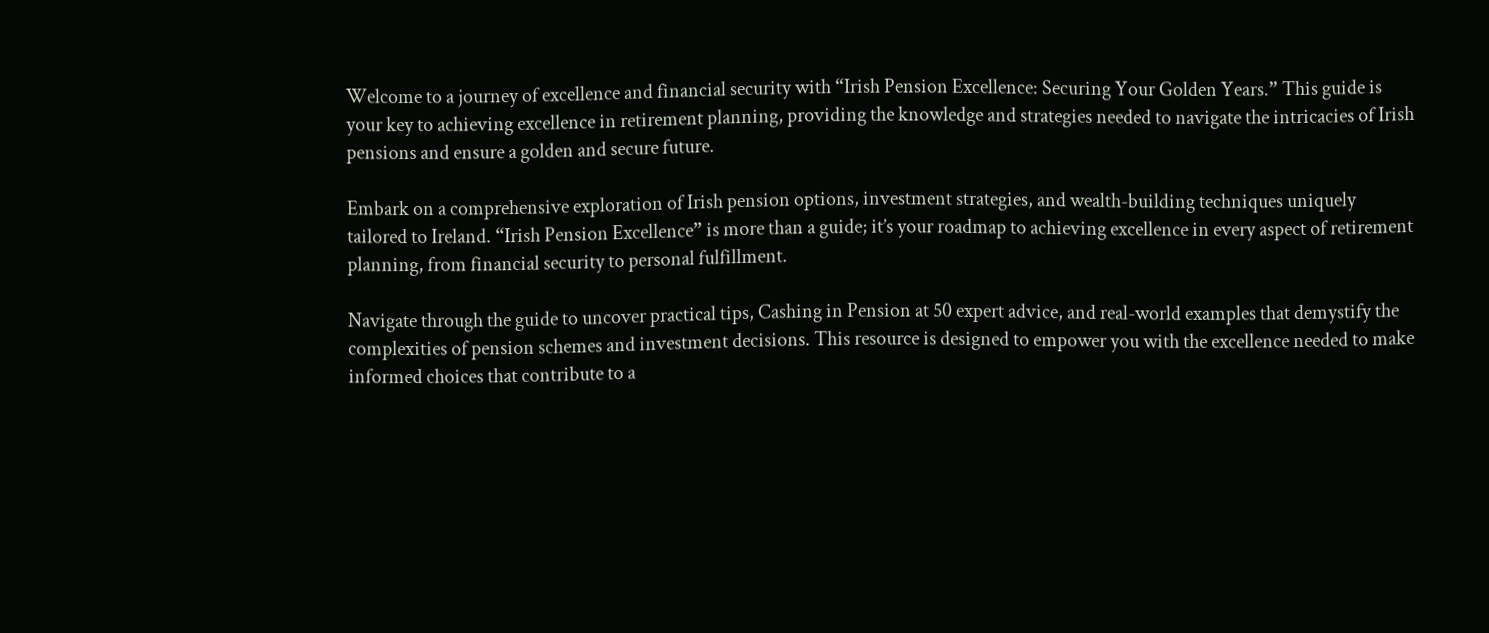Welcome to a journey of excellence and financial security with “Irish Pension Excellence: Securing Your Golden Years.” This guide is your key to achieving excellence in retirement planning, providing the knowledge and strategies needed to navigate the intricacies of Irish pensions and ensure a golden and secure future.

Embark on a comprehensive exploration of Irish pension options, investment strategies, and wealth-building techniques uniquely tailored to Ireland. “Irish Pension Excellence” is more than a guide; it’s your roadmap to achieving excellence in every aspect of retirement planning, from financial security to personal fulfillment.

Navigate through the guide to uncover practical tips, Cashing in Pension at 50 expert advice, and real-world examples that demystify the complexities of pension schemes and investment decisions. This resource is designed to empower you with the excellence needed to make informed choices that contribute to a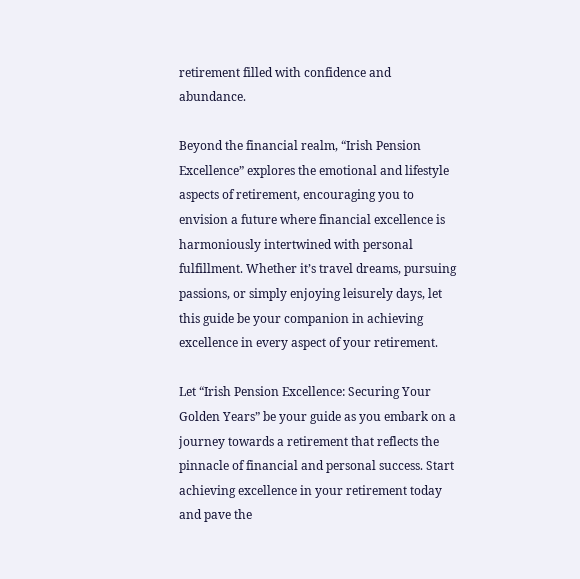retirement filled with confidence and abundance.

Beyond the financial realm, “Irish Pension Excellence” explores the emotional and lifestyle aspects of retirement, encouraging you to envision a future where financial excellence is harmoniously intertwined with personal fulfillment. Whether it’s travel dreams, pursuing passions, or simply enjoying leisurely days, let this guide be your companion in achieving excellence in every aspect of your retirement.

Let “Irish Pension Excellence: Securing Your Golden Years” be your guide as you embark on a journey towards a retirement that reflects the pinnacle of financial and personal success. Start achieving excellence in your retirement today and pave the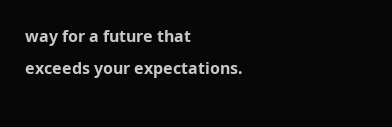way for a future that exceeds your expectations.